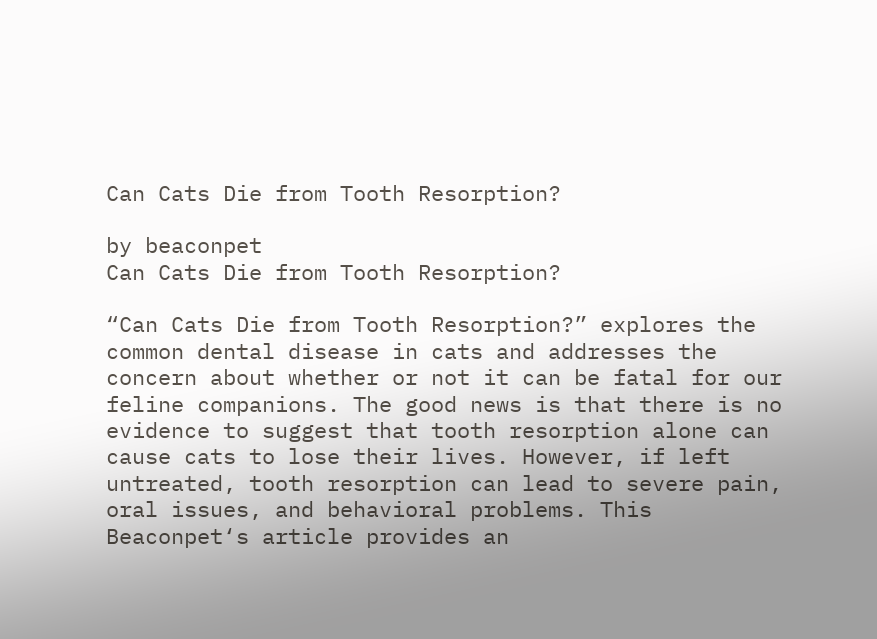Can Cats Die from Tooth Resorption?

by beaconpet
Can Cats Die from Tooth Resorption?

“Can Cats Die from Tooth Resorption?” explores the common dental disease in cats and addresses the concern about whether or not it can be fatal for our feline companions. The good news is that there is no evidence to suggest that tooth resorption alone can cause cats to lose their lives. However, if left untreated, tooth resorption can lead to severe pain, oral issues, and behavioral problems. This Beaconpet‘s article provides an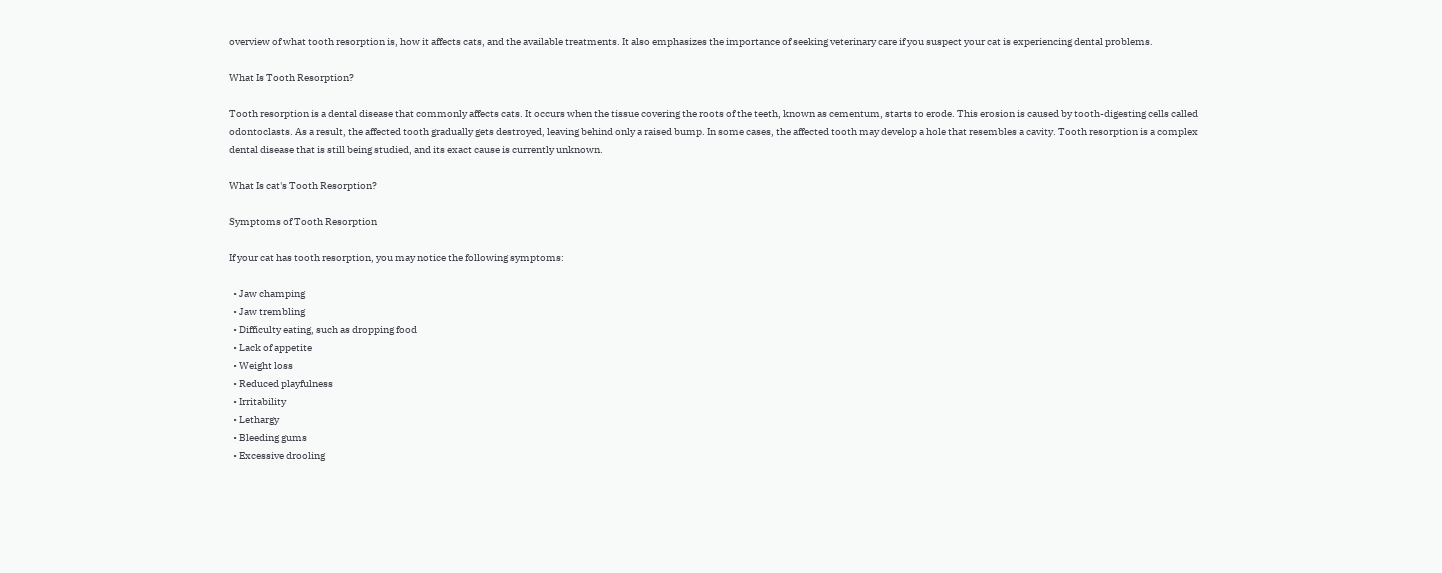overview of what tooth resorption is, how it affects cats, and the available treatments. It also emphasizes the importance of seeking veterinary care if you suspect your cat is experiencing dental problems.

What Is Tooth Resorption?

Tooth resorption is a dental disease that commonly affects cats. It occurs when the tissue covering the roots of the teeth, known as cementum, starts to erode. This erosion is caused by tooth-digesting cells called odontoclasts. As a result, the affected tooth gradually gets destroyed, leaving behind only a raised bump. In some cases, the affected tooth may develop a hole that resembles a cavity. Tooth resorption is a complex dental disease that is still being studied, and its exact cause is currently unknown.

What Is cat's Tooth Resorption?

Symptoms of Tooth Resorption

If your cat has tooth resorption, you may notice the following symptoms:

  • Jaw champing
  • Jaw trembling
  • Difficulty eating, such as dropping food
  • Lack of appetite
  • Weight loss
  • Reduced playfulness
  • Irritability
  • Lethargy
  • Bleeding gums
  • Excessive drooling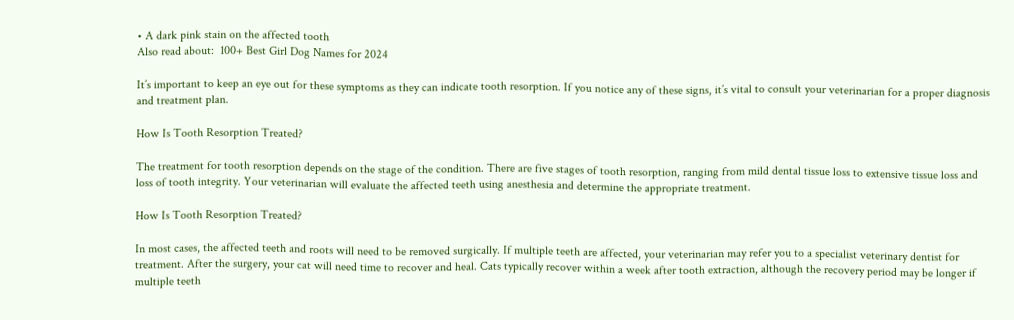• A dark pink stain on the affected tooth
Also read about:  100+ Best Girl Dog Names for 2024

It’s important to keep an eye out for these symptoms as they can indicate tooth resorption. If you notice any of these signs, it’s vital to consult your veterinarian for a proper diagnosis and treatment plan.

How Is Tooth Resorption Treated?

The treatment for tooth resorption depends on the stage of the condition. There are five stages of tooth resorption, ranging from mild dental tissue loss to extensive tissue loss and loss of tooth integrity. Your veterinarian will evaluate the affected teeth using anesthesia and determine the appropriate treatment.

How Is Tooth Resorption Treated?

In most cases, the affected teeth and roots will need to be removed surgically. If multiple teeth are affected, your veterinarian may refer you to a specialist veterinary dentist for treatment. After the surgery, your cat will need time to recover and heal. Cats typically recover within a week after tooth extraction, although the recovery period may be longer if multiple teeth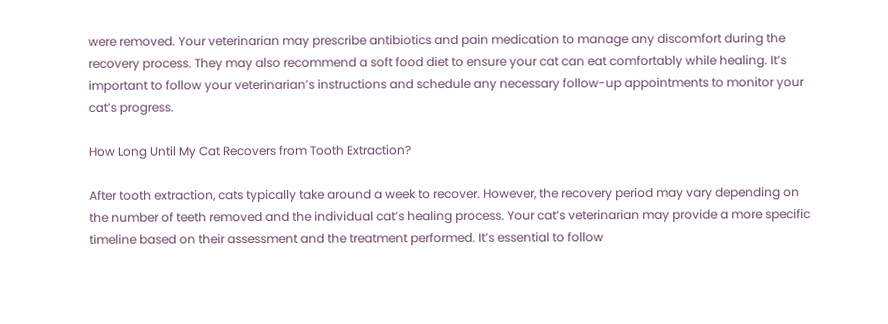were removed. Your veterinarian may prescribe antibiotics and pain medication to manage any discomfort during the recovery process. They may also recommend a soft food diet to ensure your cat can eat comfortably while healing. It’s important to follow your veterinarian’s instructions and schedule any necessary follow-up appointments to monitor your cat’s progress.

How Long Until My Cat Recovers from Tooth Extraction?

After tooth extraction, cats typically take around a week to recover. However, the recovery period may vary depending on the number of teeth removed and the individual cat’s healing process. Your cat’s veterinarian may provide a more specific timeline based on their assessment and the treatment performed. It’s essential to follow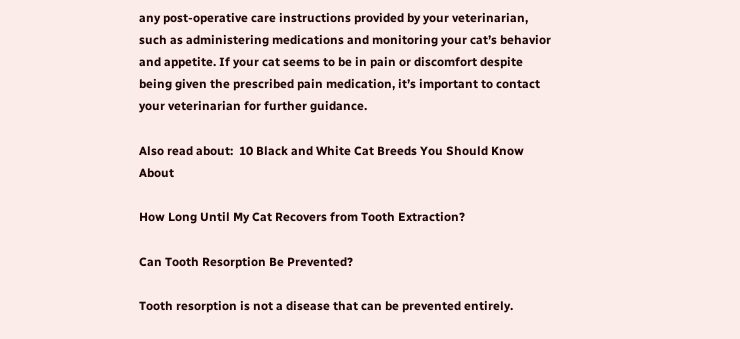any post-operative care instructions provided by your veterinarian, such as administering medications and monitoring your cat’s behavior and appetite. If your cat seems to be in pain or discomfort despite being given the prescribed pain medication, it’s important to contact your veterinarian for further guidance.

Also read about:  10 Black and White Cat Breeds You Should Know About

How Long Until My Cat Recovers from Tooth Extraction?

Can Tooth Resorption Be Prevented?

Tooth resorption is not a disease that can be prevented entirely.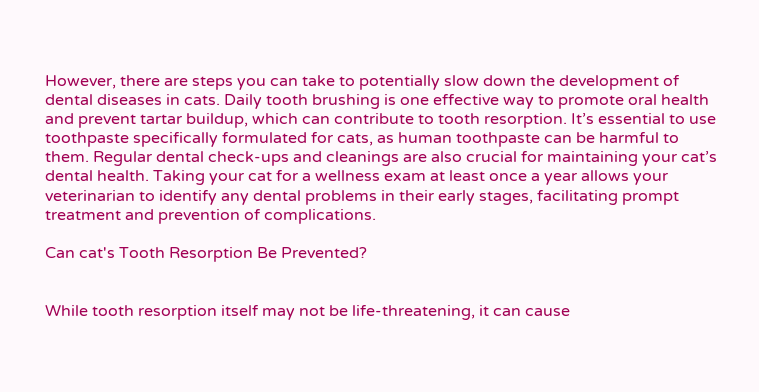However, there are steps you can take to potentially slow down the development of dental diseases in cats. Daily tooth brushing is one effective way to promote oral health and prevent tartar buildup, which can contribute to tooth resorption. It’s essential to use toothpaste specifically formulated for cats, as human toothpaste can be harmful to them. Regular dental check-ups and cleanings are also crucial for maintaining your cat’s dental health. Taking your cat for a wellness exam at least once a year allows your veterinarian to identify any dental problems in their early stages, facilitating prompt treatment and prevention of complications.

Can cat's Tooth Resorption Be Prevented?


While tooth resorption itself may not be life-threatening, it can cause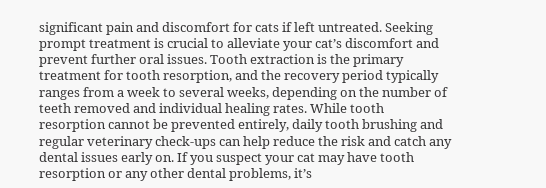significant pain and discomfort for cats if left untreated. Seeking prompt treatment is crucial to alleviate your cat’s discomfort and prevent further oral issues. Tooth extraction is the primary treatment for tooth resorption, and the recovery period typically ranges from a week to several weeks, depending on the number of teeth removed and individual healing rates. While tooth resorption cannot be prevented entirely, daily tooth brushing and regular veterinary check-ups can help reduce the risk and catch any dental issues early on. If you suspect your cat may have tooth resorption or any other dental problems, it’s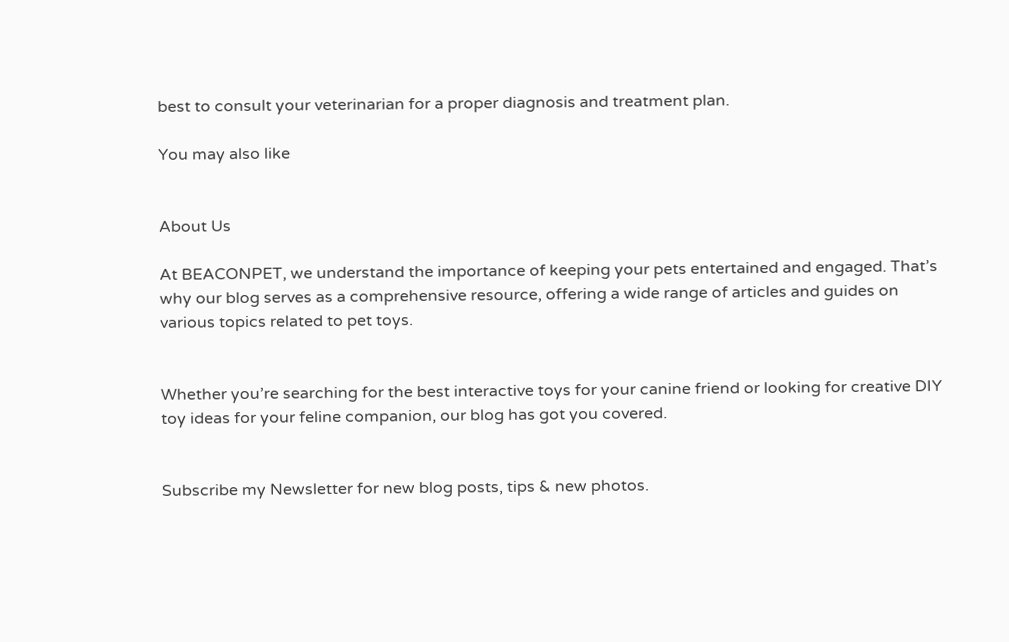best to consult your veterinarian for a proper diagnosis and treatment plan.

You may also like


About Us

At BEACONPET, we understand the importance of keeping your pets entertained and engaged. That’s why our blog serves as a comprehensive resource, offering a wide range of articles and guides on various topics related to pet toys.


Whether you’re searching for the best interactive toys for your canine friend or looking for creative DIY toy ideas for your feline companion, our blog has got you covered.


Subscribe my Newsletter for new blog posts, tips & new photos.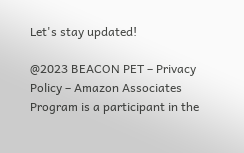Let's stay updated!

@2023 BEACON PET – Privacy Policy – Amazon Associates Program is a participant in the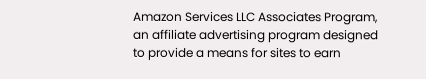Amazon Services LLC Associates Program, an affiliate advertising program designed to provide a means for sites to earn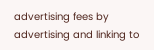advertising fees by advertising and linking to